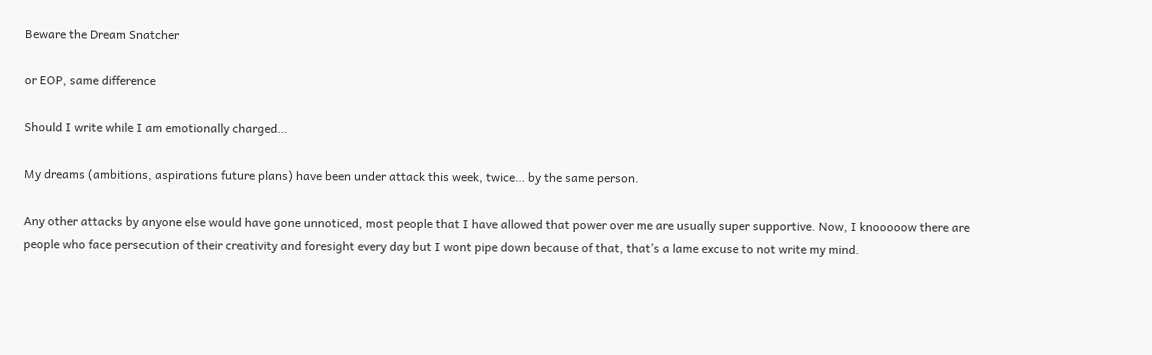Beware the Dream Snatcher

or EOP, same difference

Should I write while I am emotionally charged…

My dreams (ambitions, aspirations future plans) have been under attack this week, twice… by the same person.

Any other attacks by anyone else would have gone unnoticed, most people that I have allowed that power over me are usually super supportive. Now, I knooooow there are people who face persecution of their creativity and foresight every day but I wont pipe down because of that, that’s a lame excuse to not write my mind.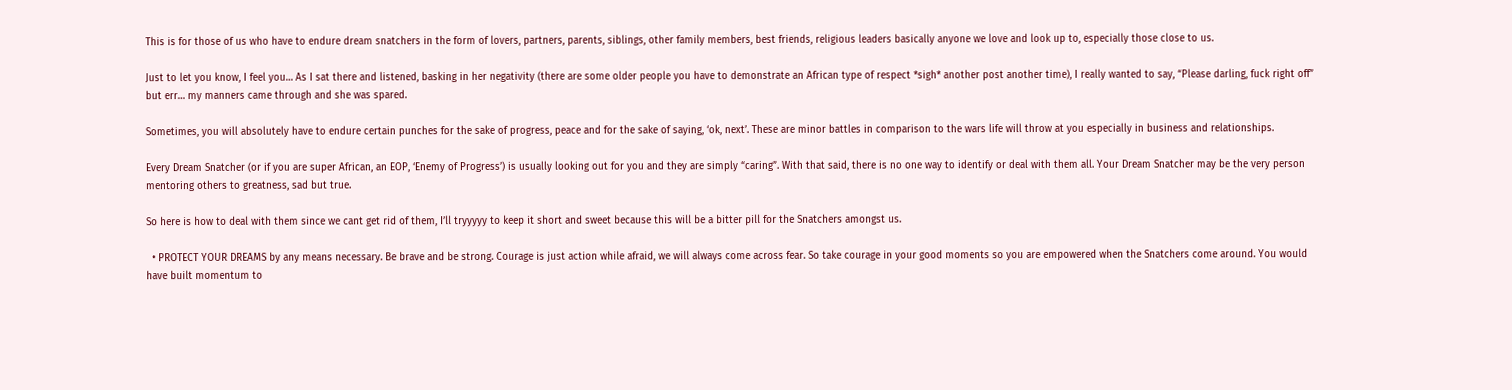This is for those of us who have to endure dream snatchers in the form of lovers, partners, parents, siblings, other family members, best friends, religious leaders basically anyone we love and look up to, especially those close to us.

Just to let you know, I feel you… As I sat there and listened, basking in her negativity (there are some older people you have to demonstrate an African type of respect *sigh* another post another time), I really wanted to say, “Please darling, fuck right off” but err… my manners came through and she was spared.

Sometimes, you will absolutely have to endure certain punches for the sake of progress, peace and for the sake of saying, ‘ok, next’. These are minor battles in comparison to the wars life will throw at you especially in business and relationships.

Every Dream Snatcher (or if you are super African, an EOP, ‘Enemy of Progress’) is usually looking out for you and they are simply “caring”. With that said, there is no one way to identify or deal with them all. Your Dream Snatcher may be the very person mentoring others to greatness, sad but true.

So here is how to deal with them since we cant get rid of them, I’ll tryyyyy to keep it short and sweet because this will be a bitter pill for the Snatchers amongst us.

  • PROTECT YOUR DREAMS by any means necessary. Be brave and be strong. Courage is just action while afraid, we will always come across fear. So take courage in your good moments so you are empowered when the Snatchers come around. You would have built momentum to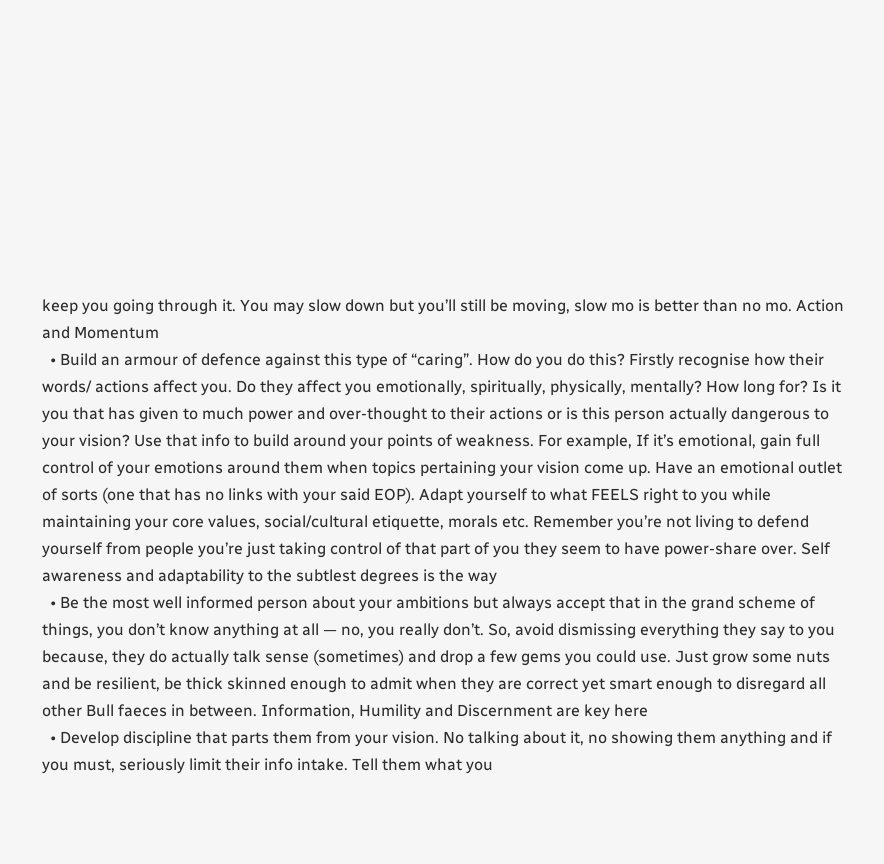keep you going through it. You may slow down but you’ll still be moving, slow mo is better than no mo. Action and Momentum
  • Build an armour of defence against this type of “caring”. How do you do this? Firstly recognise how their words/ actions affect you. Do they affect you emotionally, spiritually, physically, mentally? How long for? Is it you that has given to much power and over-thought to their actions or is this person actually dangerous to your vision? Use that info to build around your points of weakness. For example, If it’s emotional, gain full control of your emotions around them when topics pertaining your vision come up. Have an emotional outlet of sorts (one that has no links with your said EOP). Adapt yourself to what FEELS right to you while maintaining your core values, social/cultural etiquette, morals etc. Remember you’re not living to defend yourself from people you’re just taking control of that part of you they seem to have power-share over. Self awareness and adaptability to the subtlest degrees is the way
  • Be the most well informed person about your ambitions but always accept that in the grand scheme of things, you don’t know anything at all — no, you really don’t. So, avoid dismissing everything they say to you because, they do actually talk sense (sometimes) and drop a few gems you could use. Just grow some nuts and be resilient, be thick skinned enough to admit when they are correct yet smart enough to disregard all other Bull faeces in between. Information, Humility and Discernment are key here
  • Develop discipline that parts them from your vision. No talking about it, no showing them anything and if you must, seriously limit their info intake. Tell them what you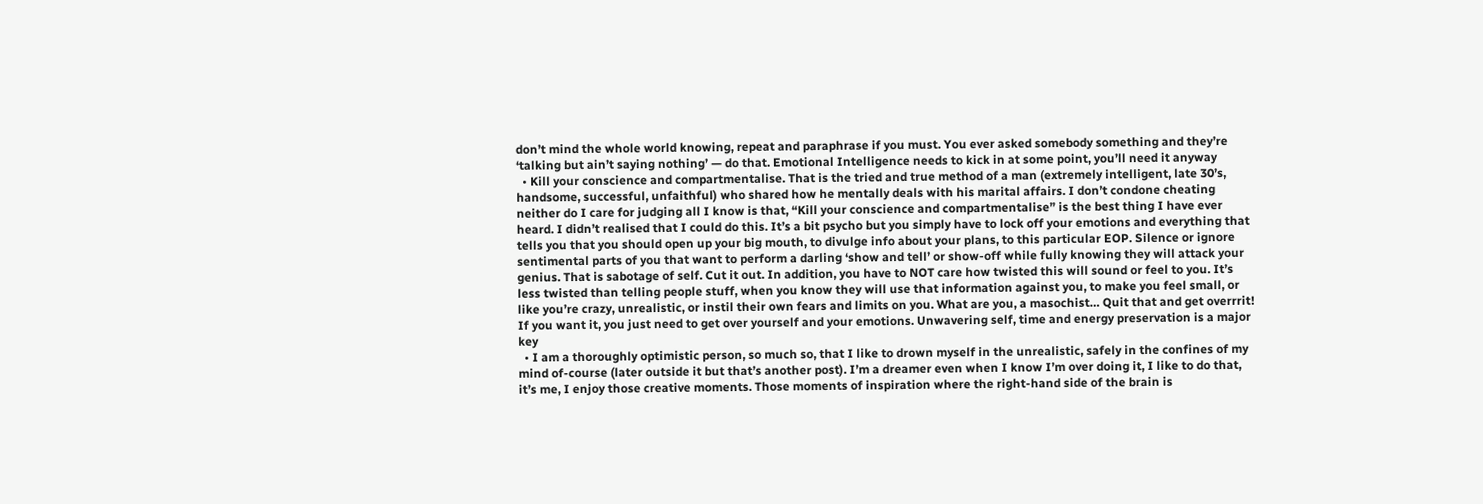don’t mind the whole world knowing, repeat and paraphrase if you must. You ever asked somebody something and they’re ‘talking but ain’t saying nothing’ — do that. Emotional Intelligence needs to kick in at some point, you’ll need it anyway
  • Kill your conscience and compartmentalise. That is the tried and true method of a man (extremely intelligent, late 30’s, handsome, successful, unfaithful) who shared how he mentally deals with his marital affairs. I don’t condone cheating neither do I care for judging all I know is that, “Kill your conscience and compartmentalise” is the best thing I have ever heard. I didn’t realised that I could do this. It’s a bit psycho but you simply have to lock off your emotions and everything that tells you that you should open up your big mouth, to divulge info about your plans, to this particular EOP. Silence or ignore sentimental parts of you that want to perform a darling ‘show and tell’ or show-off while fully knowing they will attack your genius. That is sabotage of self. Cut it out. In addition, you have to NOT care how twisted this will sound or feel to you. It’s less twisted than telling people stuff, when you know they will use that information against you, to make you feel small, or like you’re crazy, unrealistic, or instil their own fears and limits on you. What are you, a masochist… Quit that and get overrrit! If you want it, you just need to get over yourself and your emotions. Unwavering self, time and energy preservation is a major key
  • I am a thoroughly optimistic person, so much so, that I like to drown myself in the unrealistic, safely in the confines of my mind of-course (later outside it but that’s another post). I’m a dreamer even when I know I’m over doing it, I like to do that, it’s me, I enjoy those creative moments. Those moments of inspiration where the right-hand side of the brain is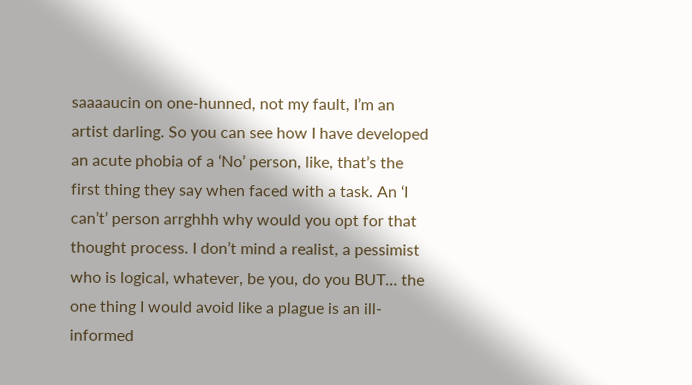saaaaucin on one-hunned, not my fault, I’m an artist darling. So you can see how I have developed an acute phobia of a ‘No’ person, like, that’s the first thing they say when faced with a task. An ‘I can’t’ person arrghhh why would you opt for that thought process. I don’t mind a realist, a pessimist who is logical, whatever, be you, do you BUT… the one thing I would avoid like a plague is an ill-informed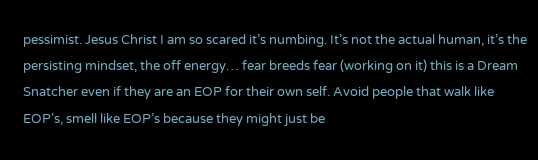pessimist. Jesus Christ I am so scared it’s numbing. It’s not the actual human, it’s the persisting mindset, the off energy… fear breeds fear (working on it) this is a Dream Snatcher even if they are an EOP for their own self. Avoid people that walk like EOP’s, smell like EOP’s because they might just be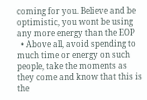coming for you. Believe and be optimistic, you wont be using any more energy than the EOP
  • Above all, avoid spending to much time or energy on such people, take the moments as they come and know that this is the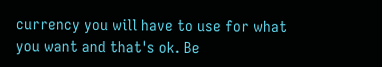currency you will have to use for what you want and that's ok. Be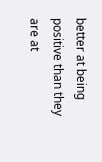better at being positive than they are at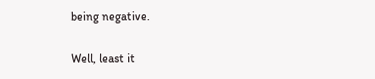being negative.

Well, least it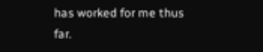has worked for me thus far.